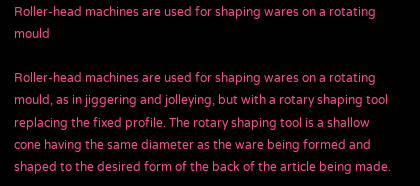Roller-head machines are used for shaping wares on a rotating mould

Roller-head machines are used for shaping wares on a rotating mould, as in jiggering and jolleying, but with a rotary shaping tool replacing the fixed profile. The rotary shaping tool is a shallow cone having the same diameter as the ware being formed and shaped to the desired form of the back of the article being made.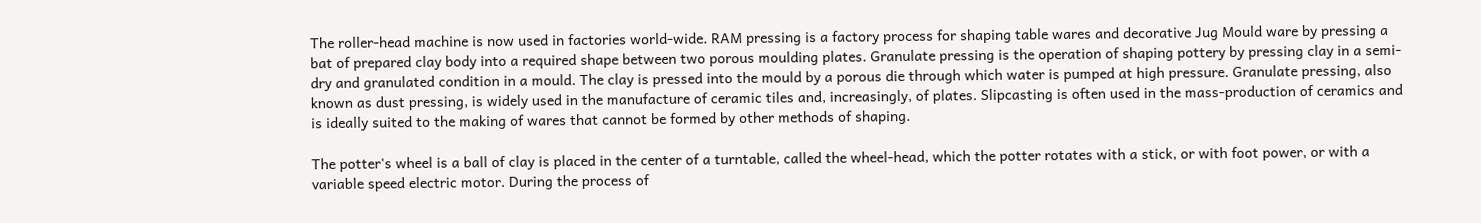The roller-head machine is now used in factories world-wide. RAM pressing is a factory process for shaping table wares and decorative Jug Mould ware by pressing a bat of prepared clay body into a required shape between two porous moulding plates. Granulate pressing is the operation of shaping pottery by pressing clay in a semi-dry and granulated condition in a mould. The clay is pressed into the mould by a porous die through which water is pumped at high pressure. Granulate pressing, also known as dust pressing, is widely used in the manufacture of ceramic tiles and, increasingly, of plates. Slipcasting is often used in the mass-production of ceramics and is ideally suited to the making of wares that cannot be formed by other methods of shaping.

The potter's wheel is a ball of clay is placed in the center of a turntable, called the wheel-head, which the potter rotates with a stick, or with foot power, or with a variable speed electric motor. During the process of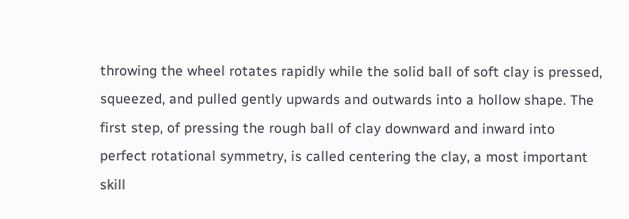throwing the wheel rotates rapidly while the solid ball of soft clay is pressed, squeezed, and pulled gently upwards and outwards into a hollow shape. The first step, of pressing the rough ball of clay downward and inward into perfect rotational symmetry, is called centering the clay, a most important skill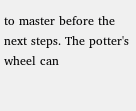to master before the next steps. The potter's wheel can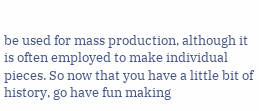be used for mass production, although it is often employed to make individual pieces. So now that you have a little bit of history, go have fun making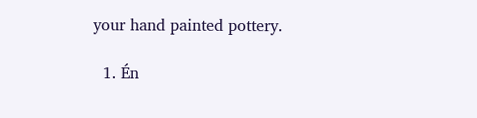your hand painted pottery.

  1. Én